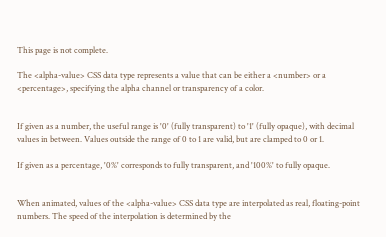This page is not complete.

The <alpha-value> CSS data type represents a value that can be either a <number> or a <percentage>, specifying the alpha channel or transparency of a color.


If given as a number, the useful range is '0' (fully transparent) to '1' (fully opaque), with decimal values in between. Values outside the range of 0 to 1 are valid, but are clamped to 0 or 1.

If given as a percentage, '0%' corresponds to fully transparent, and '100%' to fully opaque.


When animated, values of the <alpha-value> CSS data type are interpolated as real, floating-point numbers. The speed of the interpolation is determined by the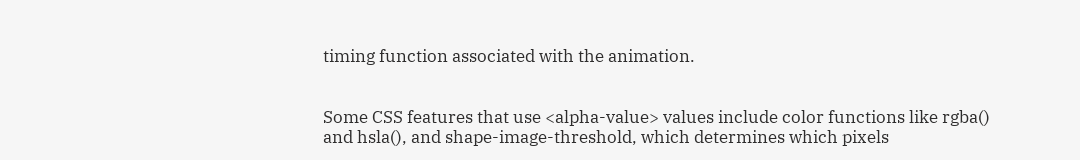timing function associated with the animation.


Some CSS features that use <alpha-value> values include color functions like rgba() and hsla(), and shape-image-threshold, which determines which pixels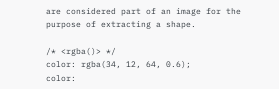are considered part of an image for the purpose of extracting a shape.

/* <rgba()> */
color: rgba(34, 12, 64, 0.6);
color: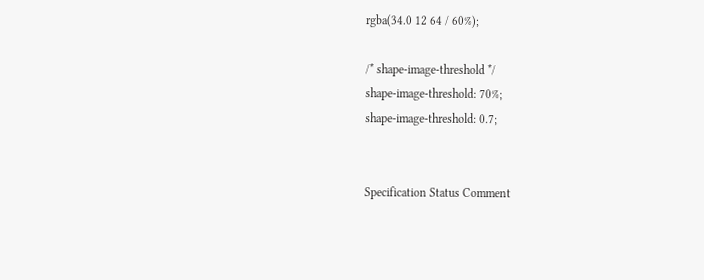rgba(34.0 12 64 / 60%);

/* shape-image-threshold */
shape-image-threshold: 70%;
shape-image-threshold: 0.7;


Specification Status Comment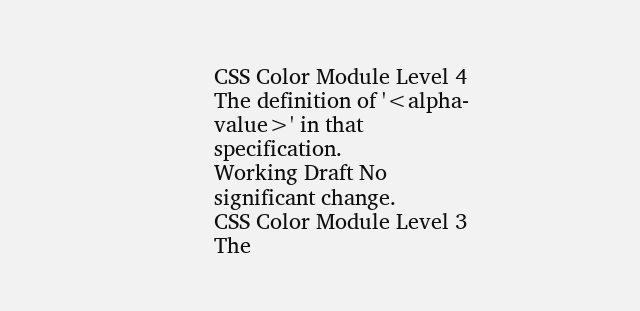CSS Color Module Level 4
The definition of '<alpha-value>' in that specification.
Working Draft No significant change.
CSS Color Module Level 3
The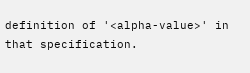definition of '<alpha-value>' in that specification.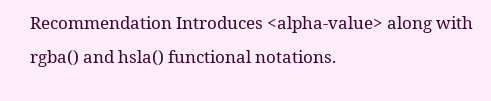Recommendation Introduces <alpha-value> along with rgba() and hsla() functional notations.